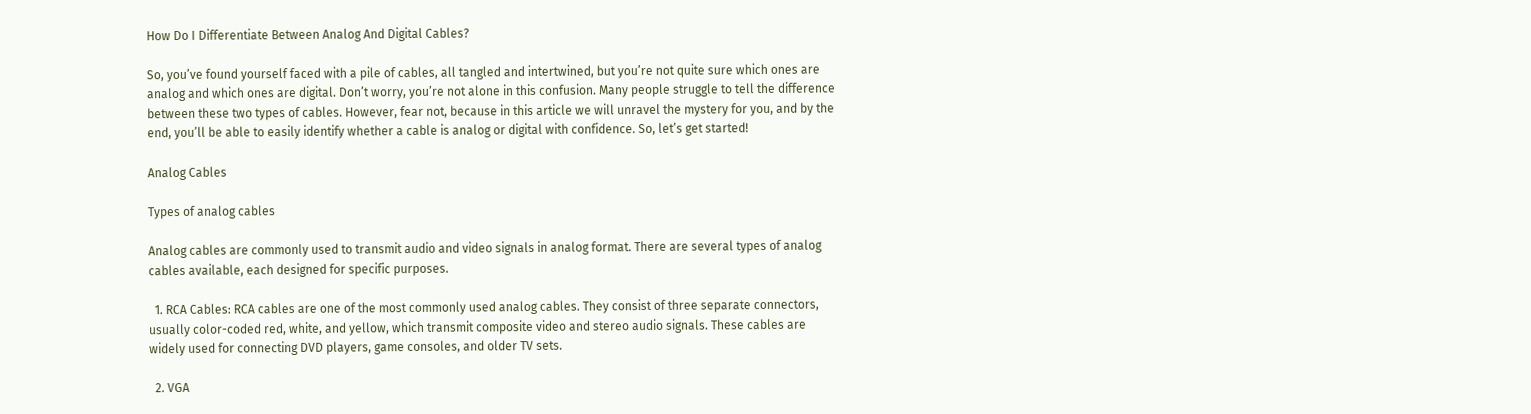How Do I Differentiate Between Analog And Digital Cables?

So, you’ve found yourself faced with a pile of cables, all tangled and intertwined, but you’re not quite sure which ones are analog and which ones are digital. Don’t worry, you’re not alone in this confusion. Many people struggle to tell the difference between these two types of cables. However, fear not, because in this article we will unravel the mystery for you, and by the end, you’ll be able to easily identify whether a cable is analog or digital with confidence. So, let’s get started!

Analog Cables

Types of analog cables

Analog cables are commonly used to transmit audio and video signals in analog format. There are several types of analog cables available, each designed for specific purposes.

  1. RCA Cables: RCA cables are one of the most commonly used analog cables. They consist of three separate connectors, usually color-coded red, white, and yellow, which transmit composite video and stereo audio signals. These cables are widely used for connecting DVD players, game consoles, and older TV sets.

  2. VGA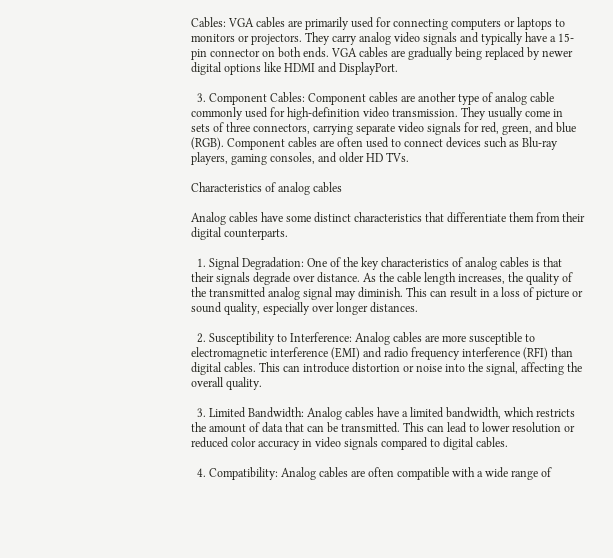Cables: VGA cables are primarily used for connecting computers or laptops to monitors or projectors. They carry analog video signals and typically have a 15-pin connector on both ends. VGA cables are gradually being replaced by newer digital options like HDMI and DisplayPort.

  3. Component Cables: Component cables are another type of analog cable commonly used for high-definition video transmission. They usually come in sets of three connectors, carrying separate video signals for red, green, and blue (RGB). Component cables are often used to connect devices such as Blu-ray players, gaming consoles, and older HD TVs.

Characteristics of analog cables

Analog cables have some distinct characteristics that differentiate them from their digital counterparts.

  1. Signal Degradation: One of the key characteristics of analog cables is that their signals degrade over distance. As the cable length increases, the quality of the transmitted analog signal may diminish. This can result in a loss of picture or sound quality, especially over longer distances.

  2. Susceptibility to Interference: Analog cables are more susceptible to electromagnetic interference (EMI) and radio frequency interference (RFI) than digital cables. This can introduce distortion or noise into the signal, affecting the overall quality.

  3. Limited Bandwidth: Analog cables have a limited bandwidth, which restricts the amount of data that can be transmitted. This can lead to lower resolution or reduced color accuracy in video signals compared to digital cables.

  4. Compatibility: Analog cables are often compatible with a wide range of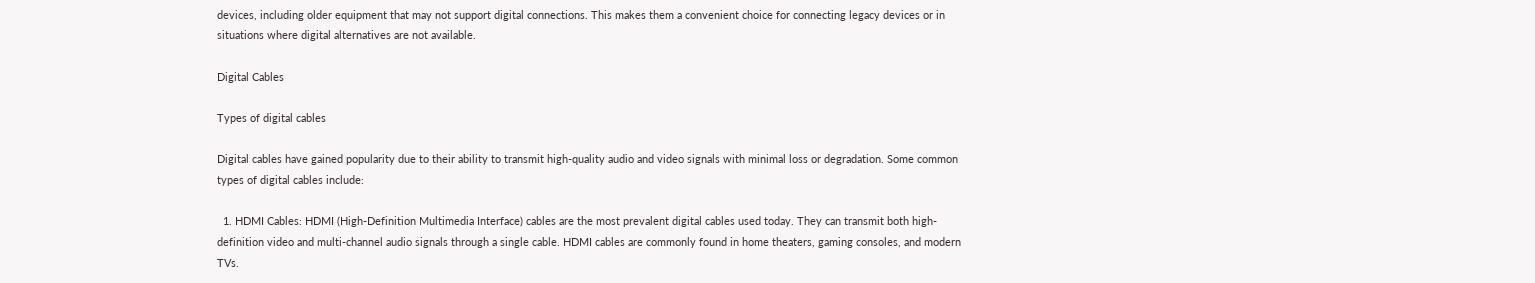devices, including older equipment that may not support digital connections. This makes them a convenient choice for connecting legacy devices or in situations where digital alternatives are not available.

Digital Cables

Types of digital cables

Digital cables have gained popularity due to their ability to transmit high-quality audio and video signals with minimal loss or degradation. Some common types of digital cables include:

  1. HDMI Cables: HDMI (High-Definition Multimedia Interface) cables are the most prevalent digital cables used today. They can transmit both high-definition video and multi-channel audio signals through a single cable. HDMI cables are commonly found in home theaters, gaming consoles, and modern TVs.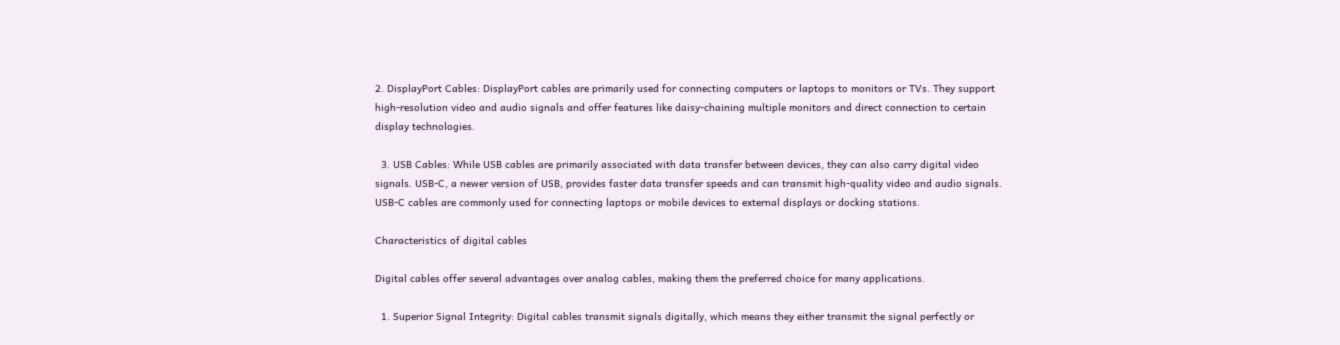2. DisplayPort Cables: DisplayPort cables are primarily used for connecting computers or laptops to monitors or TVs. They support high-resolution video and audio signals and offer features like daisy-chaining multiple monitors and direct connection to certain display technologies.

  3. USB Cables: While USB cables are primarily associated with data transfer between devices, they can also carry digital video signals. USB-C, a newer version of USB, provides faster data transfer speeds and can transmit high-quality video and audio signals. USB-C cables are commonly used for connecting laptops or mobile devices to external displays or docking stations.

Characteristics of digital cables

Digital cables offer several advantages over analog cables, making them the preferred choice for many applications.

  1. Superior Signal Integrity: Digital cables transmit signals digitally, which means they either transmit the signal perfectly or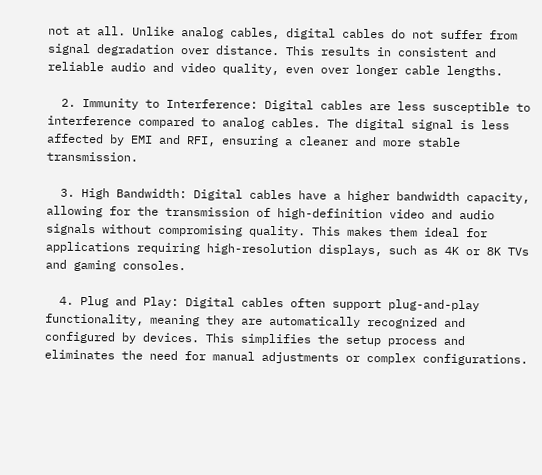not at all. Unlike analog cables, digital cables do not suffer from signal degradation over distance. This results in consistent and reliable audio and video quality, even over longer cable lengths.

  2. Immunity to Interference: Digital cables are less susceptible to interference compared to analog cables. The digital signal is less affected by EMI and RFI, ensuring a cleaner and more stable transmission.

  3. High Bandwidth: Digital cables have a higher bandwidth capacity, allowing for the transmission of high-definition video and audio signals without compromising quality. This makes them ideal for applications requiring high-resolution displays, such as 4K or 8K TVs and gaming consoles.

  4. Plug and Play: Digital cables often support plug-and-play functionality, meaning they are automatically recognized and configured by devices. This simplifies the setup process and eliminates the need for manual adjustments or complex configurations.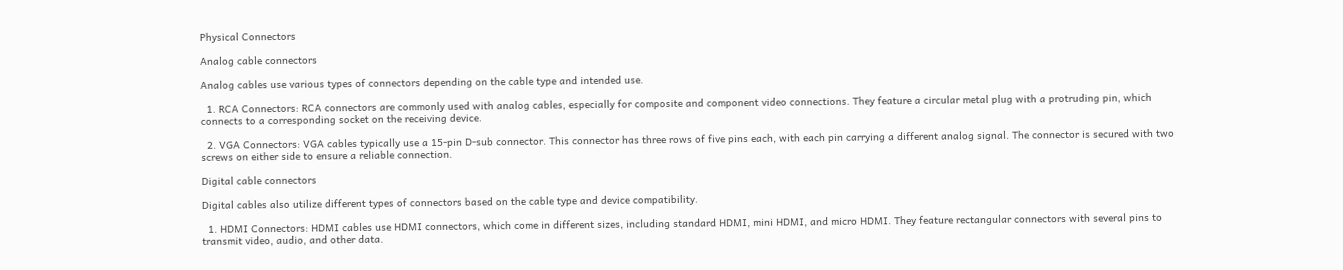Physical Connectors

Analog cable connectors

Analog cables use various types of connectors depending on the cable type and intended use.

  1. RCA Connectors: RCA connectors are commonly used with analog cables, especially for composite and component video connections. They feature a circular metal plug with a protruding pin, which connects to a corresponding socket on the receiving device.

  2. VGA Connectors: VGA cables typically use a 15-pin D-sub connector. This connector has three rows of five pins each, with each pin carrying a different analog signal. The connector is secured with two screws on either side to ensure a reliable connection.

Digital cable connectors

Digital cables also utilize different types of connectors based on the cable type and device compatibility.

  1. HDMI Connectors: HDMI cables use HDMI connectors, which come in different sizes, including standard HDMI, mini HDMI, and micro HDMI. They feature rectangular connectors with several pins to transmit video, audio, and other data.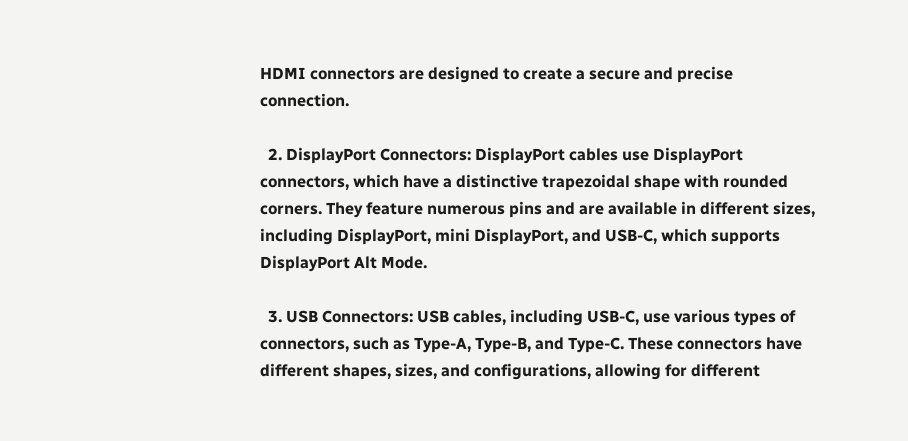HDMI connectors are designed to create a secure and precise connection.

  2. DisplayPort Connectors: DisplayPort cables use DisplayPort connectors, which have a distinctive trapezoidal shape with rounded corners. They feature numerous pins and are available in different sizes, including DisplayPort, mini DisplayPort, and USB-C, which supports DisplayPort Alt Mode.

  3. USB Connectors: USB cables, including USB-C, use various types of connectors, such as Type-A, Type-B, and Type-C. These connectors have different shapes, sizes, and configurations, allowing for different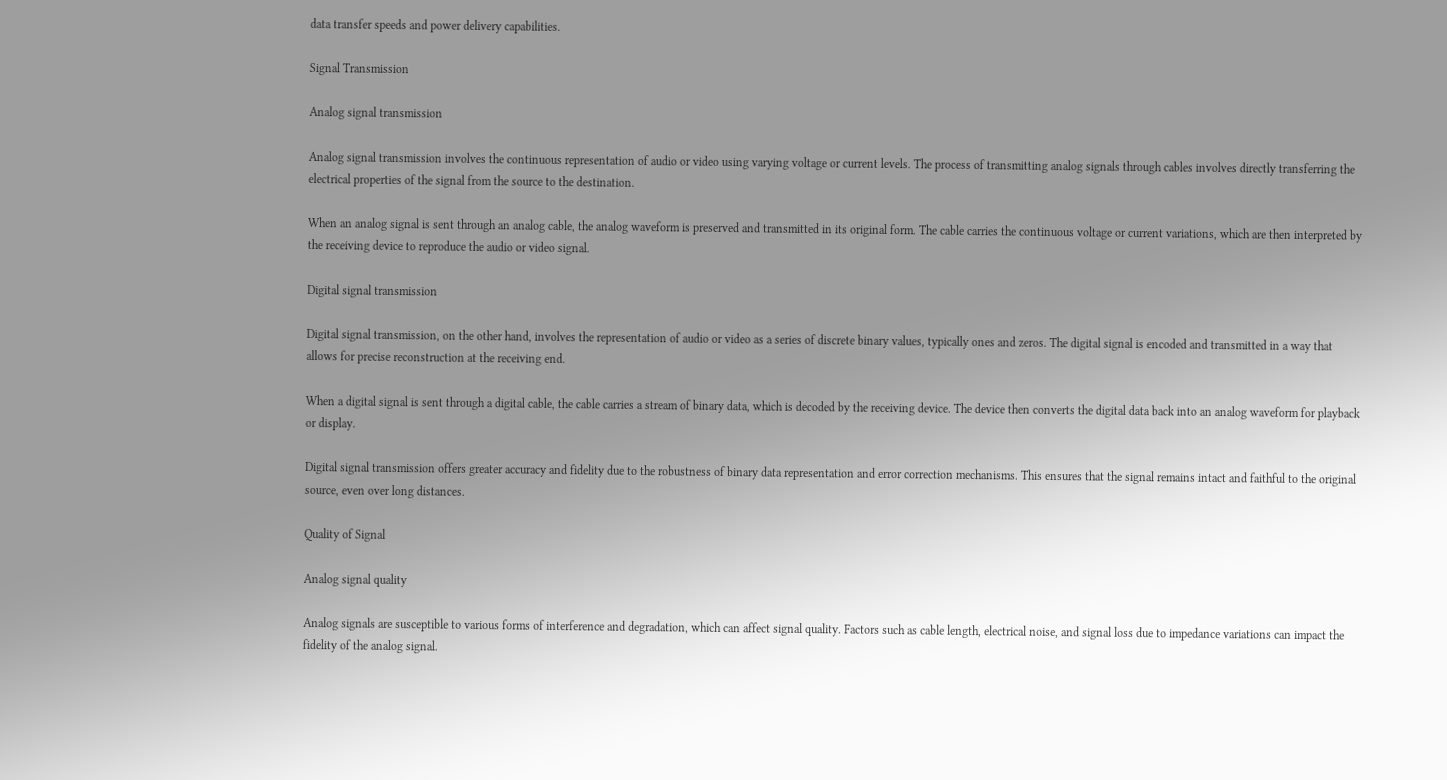data transfer speeds and power delivery capabilities.

Signal Transmission

Analog signal transmission

Analog signal transmission involves the continuous representation of audio or video using varying voltage or current levels. The process of transmitting analog signals through cables involves directly transferring the electrical properties of the signal from the source to the destination.

When an analog signal is sent through an analog cable, the analog waveform is preserved and transmitted in its original form. The cable carries the continuous voltage or current variations, which are then interpreted by the receiving device to reproduce the audio or video signal.

Digital signal transmission

Digital signal transmission, on the other hand, involves the representation of audio or video as a series of discrete binary values, typically ones and zeros. The digital signal is encoded and transmitted in a way that allows for precise reconstruction at the receiving end.

When a digital signal is sent through a digital cable, the cable carries a stream of binary data, which is decoded by the receiving device. The device then converts the digital data back into an analog waveform for playback or display.

Digital signal transmission offers greater accuracy and fidelity due to the robustness of binary data representation and error correction mechanisms. This ensures that the signal remains intact and faithful to the original source, even over long distances.

Quality of Signal

Analog signal quality

Analog signals are susceptible to various forms of interference and degradation, which can affect signal quality. Factors such as cable length, electrical noise, and signal loss due to impedance variations can impact the fidelity of the analog signal.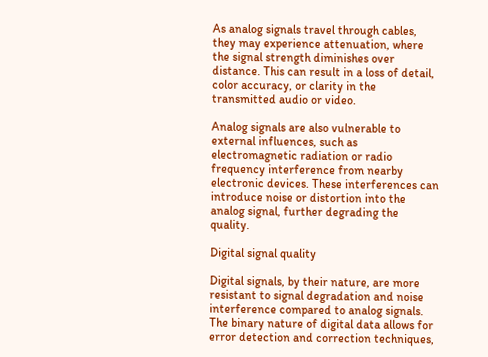As analog signals travel through cables, they may experience attenuation, where the signal strength diminishes over distance. This can result in a loss of detail, color accuracy, or clarity in the transmitted audio or video.

Analog signals are also vulnerable to external influences, such as electromagnetic radiation or radio frequency interference from nearby electronic devices. These interferences can introduce noise or distortion into the analog signal, further degrading the quality.

Digital signal quality

Digital signals, by their nature, are more resistant to signal degradation and noise interference compared to analog signals. The binary nature of digital data allows for error detection and correction techniques,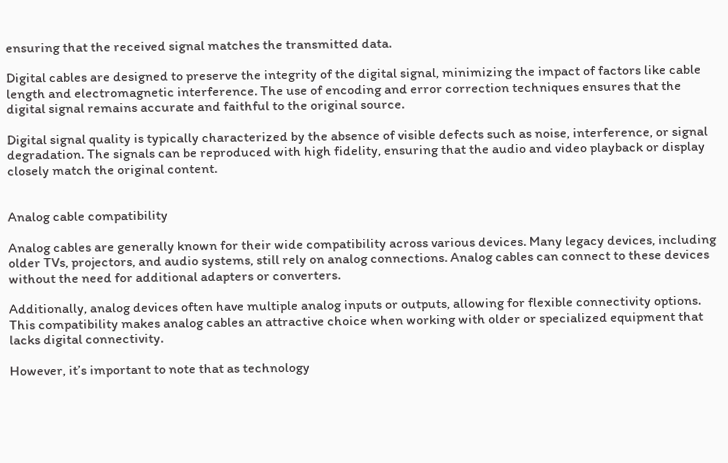ensuring that the received signal matches the transmitted data.

Digital cables are designed to preserve the integrity of the digital signal, minimizing the impact of factors like cable length and electromagnetic interference. The use of encoding and error correction techniques ensures that the digital signal remains accurate and faithful to the original source.

Digital signal quality is typically characterized by the absence of visible defects such as noise, interference, or signal degradation. The signals can be reproduced with high fidelity, ensuring that the audio and video playback or display closely match the original content.


Analog cable compatibility

Analog cables are generally known for their wide compatibility across various devices. Many legacy devices, including older TVs, projectors, and audio systems, still rely on analog connections. Analog cables can connect to these devices without the need for additional adapters or converters.

Additionally, analog devices often have multiple analog inputs or outputs, allowing for flexible connectivity options. This compatibility makes analog cables an attractive choice when working with older or specialized equipment that lacks digital connectivity.

However, it’s important to note that as technology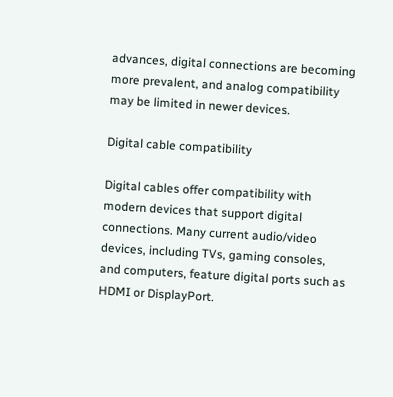advances, digital connections are becoming more prevalent, and analog compatibility may be limited in newer devices.

Digital cable compatibility

Digital cables offer compatibility with modern devices that support digital connections. Many current audio/video devices, including TVs, gaming consoles, and computers, feature digital ports such as HDMI or DisplayPort.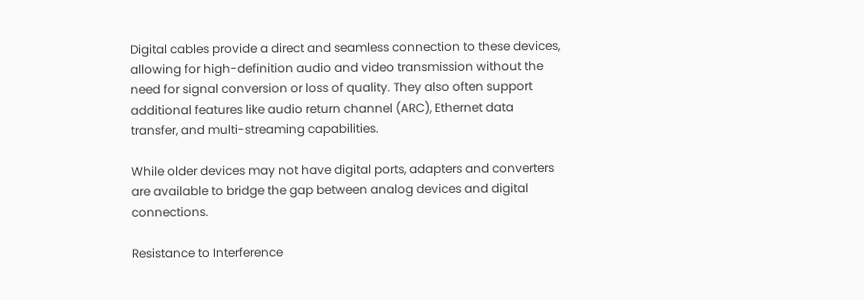Digital cables provide a direct and seamless connection to these devices, allowing for high-definition audio and video transmission without the need for signal conversion or loss of quality. They also often support additional features like audio return channel (ARC), Ethernet data transfer, and multi-streaming capabilities.

While older devices may not have digital ports, adapters and converters are available to bridge the gap between analog devices and digital connections.

Resistance to Interference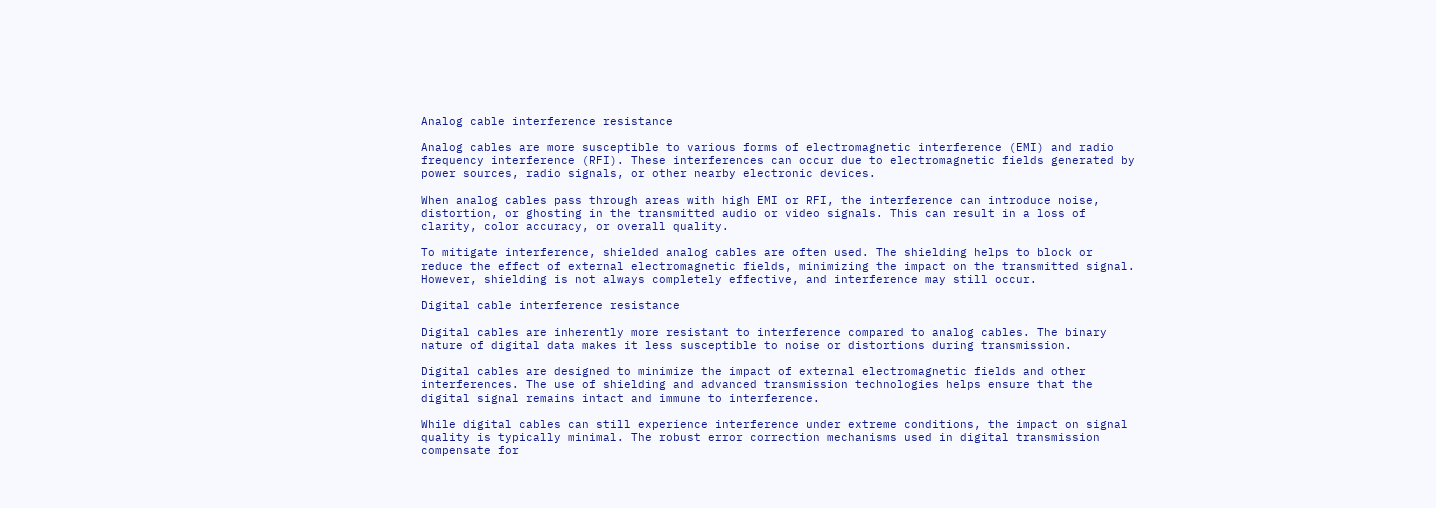Analog cable interference resistance

Analog cables are more susceptible to various forms of electromagnetic interference (EMI) and radio frequency interference (RFI). These interferences can occur due to electromagnetic fields generated by power sources, radio signals, or other nearby electronic devices.

When analog cables pass through areas with high EMI or RFI, the interference can introduce noise, distortion, or ghosting in the transmitted audio or video signals. This can result in a loss of clarity, color accuracy, or overall quality.

To mitigate interference, shielded analog cables are often used. The shielding helps to block or reduce the effect of external electromagnetic fields, minimizing the impact on the transmitted signal. However, shielding is not always completely effective, and interference may still occur.

Digital cable interference resistance

Digital cables are inherently more resistant to interference compared to analog cables. The binary nature of digital data makes it less susceptible to noise or distortions during transmission.

Digital cables are designed to minimize the impact of external electromagnetic fields and other interferences. The use of shielding and advanced transmission technologies helps ensure that the digital signal remains intact and immune to interference.

While digital cables can still experience interference under extreme conditions, the impact on signal quality is typically minimal. The robust error correction mechanisms used in digital transmission compensate for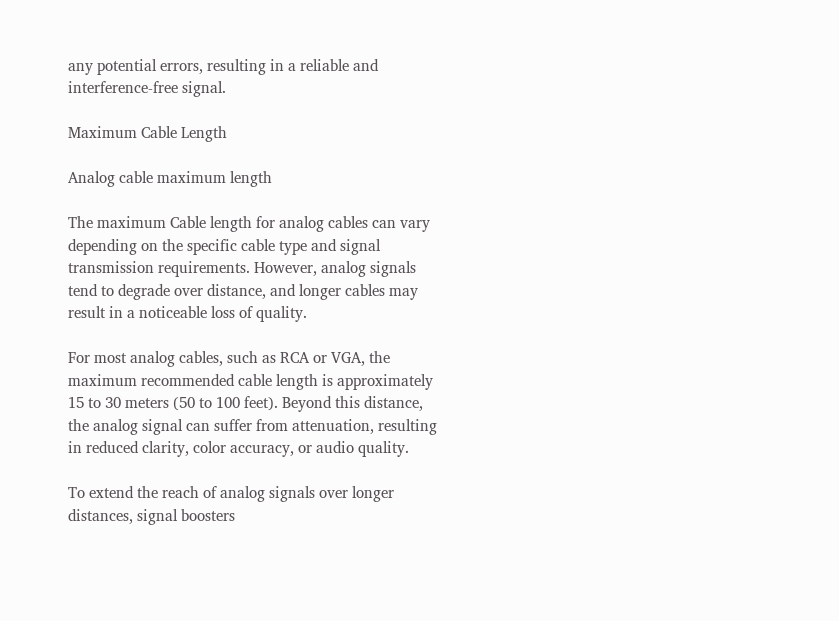any potential errors, resulting in a reliable and interference-free signal.

Maximum Cable Length

Analog cable maximum length

The maximum Cable length for analog cables can vary depending on the specific cable type and signal transmission requirements. However, analog signals tend to degrade over distance, and longer cables may result in a noticeable loss of quality.

For most analog cables, such as RCA or VGA, the maximum recommended cable length is approximately 15 to 30 meters (50 to 100 feet). Beyond this distance, the analog signal can suffer from attenuation, resulting in reduced clarity, color accuracy, or audio quality.

To extend the reach of analog signals over longer distances, signal boosters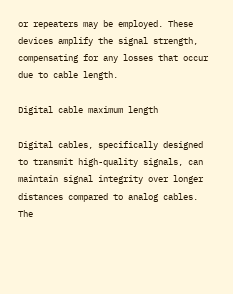or repeaters may be employed. These devices amplify the signal strength, compensating for any losses that occur due to cable length.

Digital cable maximum length

Digital cables, specifically designed to transmit high-quality signals, can maintain signal integrity over longer distances compared to analog cables. The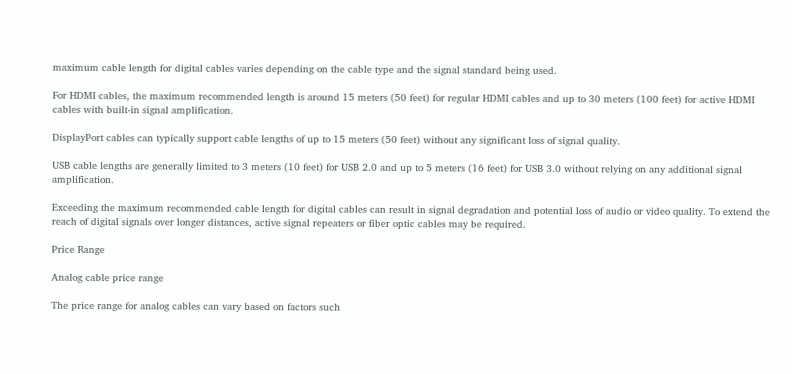maximum cable length for digital cables varies depending on the cable type and the signal standard being used.

For HDMI cables, the maximum recommended length is around 15 meters (50 feet) for regular HDMI cables and up to 30 meters (100 feet) for active HDMI cables with built-in signal amplification.

DisplayPort cables can typically support cable lengths of up to 15 meters (50 feet) without any significant loss of signal quality.

USB cable lengths are generally limited to 3 meters (10 feet) for USB 2.0 and up to 5 meters (16 feet) for USB 3.0 without relying on any additional signal amplification.

Exceeding the maximum recommended cable length for digital cables can result in signal degradation and potential loss of audio or video quality. To extend the reach of digital signals over longer distances, active signal repeaters or fiber optic cables may be required.

Price Range

Analog cable price range

The price range for analog cables can vary based on factors such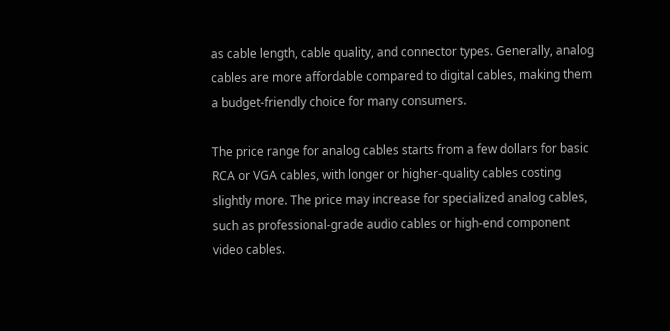as cable length, cable quality, and connector types. Generally, analog cables are more affordable compared to digital cables, making them a budget-friendly choice for many consumers.

The price range for analog cables starts from a few dollars for basic RCA or VGA cables, with longer or higher-quality cables costing slightly more. The price may increase for specialized analog cables, such as professional-grade audio cables or high-end component video cables.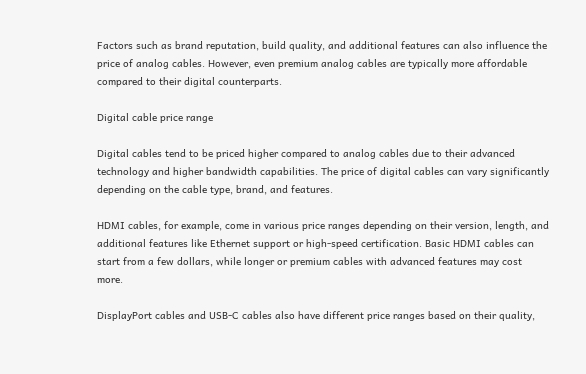Factors such as brand reputation, build quality, and additional features can also influence the price of analog cables. However, even premium analog cables are typically more affordable compared to their digital counterparts.

Digital cable price range

Digital cables tend to be priced higher compared to analog cables due to their advanced technology and higher bandwidth capabilities. The price of digital cables can vary significantly depending on the cable type, brand, and features.

HDMI cables, for example, come in various price ranges depending on their version, length, and additional features like Ethernet support or high-speed certification. Basic HDMI cables can start from a few dollars, while longer or premium cables with advanced features may cost more.

DisplayPort cables and USB-C cables also have different price ranges based on their quality,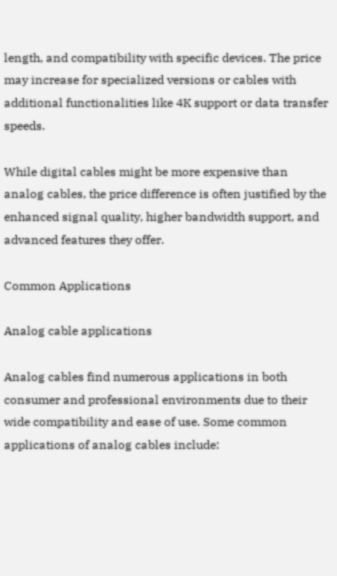length, and compatibility with specific devices. The price may increase for specialized versions or cables with additional functionalities like 4K support or data transfer speeds.

While digital cables might be more expensive than analog cables, the price difference is often justified by the enhanced signal quality, higher bandwidth support, and advanced features they offer.

Common Applications

Analog cable applications

Analog cables find numerous applications in both consumer and professional environments due to their wide compatibility and ease of use. Some common applications of analog cables include: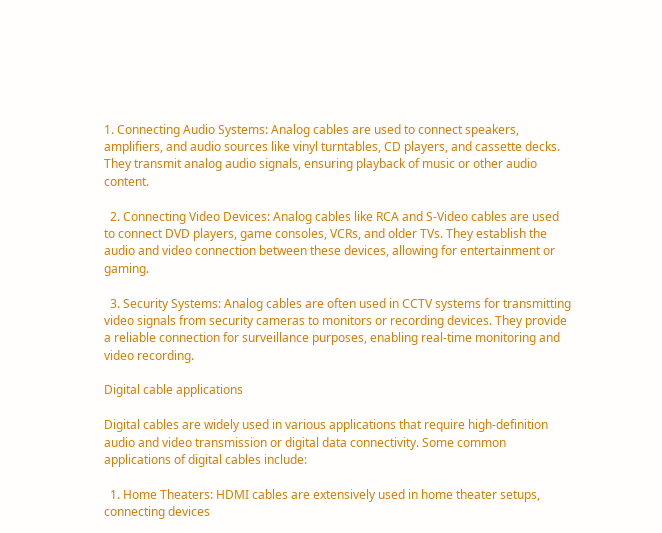1. Connecting Audio Systems: Analog cables are used to connect speakers, amplifiers, and audio sources like vinyl turntables, CD players, and cassette decks. They transmit analog audio signals, ensuring playback of music or other audio content.

  2. Connecting Video Devices: Analog cables like RCA and S-Video cables are used to connect DVD players, game consoles, VCRs, and older TVs. They establish the audio and video connection between these devices, allowing for entertainment or gaming.

  3. Security Systems: Analog cables are often used in CCTV systems for transmitting video signals from security cameras to monitors or recording devices. They provide a reliable connection for surveillance purposes, enabling real-time monitoring and video recording.

Digital cable applications

Digital cables are widely used in various applications that require high-definition audio and video transmission or digital data connectivity. Some common applications of digital cables include:

  1. Home Theaters: HDMI cables are extensively used in home theater setups, connecting devices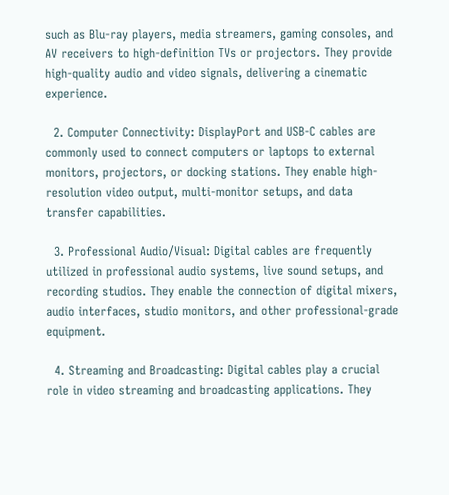such as Blu-ray players, media streamers, gaming consoles, and AV receivers to high-definition TVs or projectors. They provide high-quality audio and video signals, delivering a cinematic experience.

  2. Computer Connectivity: DisplayPort and USB-C cables are commonly used to connect computers or laptops to external monitors, projectors, or docking stations. They enable high-resolution video output, multi-monitor setups, and data transfer capabilities.

  3. Professional Audio/Visual: Digital cables are frequently utilized in professional audio systems, live sound setups, and recording studios. They enable the connection of digital mixers, audio interfaces, studio monitors, and other professional-grade equipment.

  4. Streaming and Broadcasting: Digital cables play a crucial role in video streaming and broadcasting applications. They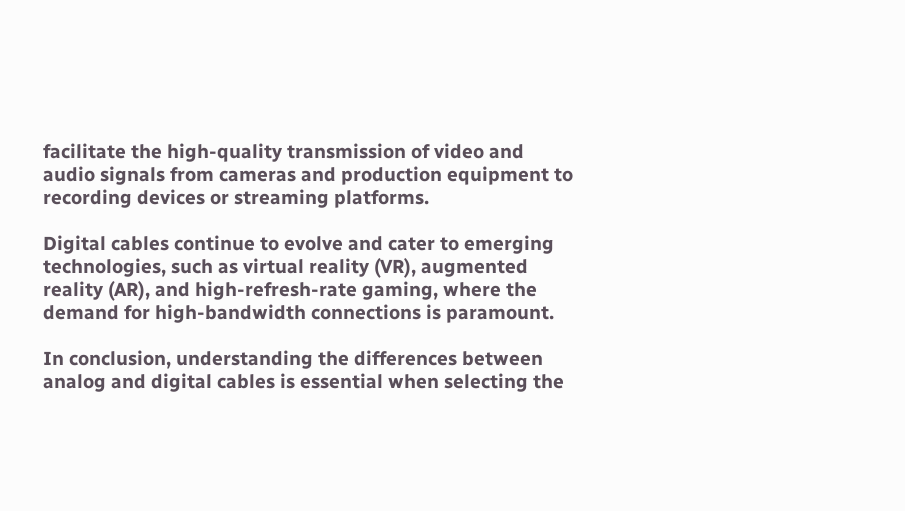facilitate the high-quality transmission of video and audio signals from cameras and production equipment to recording devices or streaming platforms.

Digital cables continue to evolve and cater to emerging technologies, such as virtual reality (VR), augmented reality (AR), and high-refresh-rate gaming, where the demand for high-bandwidth connections is paramount.

In conclusion, understanding the differences between analog and digital cables is essential when selecting the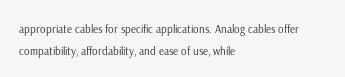appropriate cables for specific applications. Analog cables offer compatibility, affordability, and ease of use, while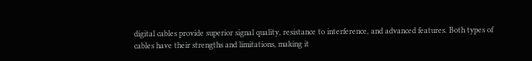digital cables provide superior signal quality, resistance to interference, and advanced features. Both types of cables have their strengths and limitations, making it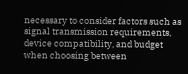necessary to consider factors such as signal transmission requirements, device compatibility, and budget when choosing between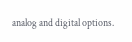analog and digital options.